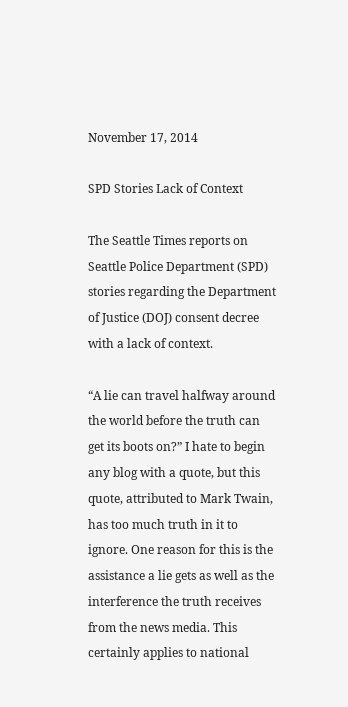November 17, 2014

SPD Stories Lack of Context

The Seattle Times reports on Seattle Police Department (SPD) stories regarding the Department of Justice (DOJ) consent decree with a lack of context.

“A lie can travel halfway around the world before the truth can get its boots on?” I hate to begin any blog with a quote, but this quote, attributed to Mark Twain, has too much truth in it to ignore. One reason for this is the assistance a lie gets as well as the interference the truth receives from the news media. This certainly applies to national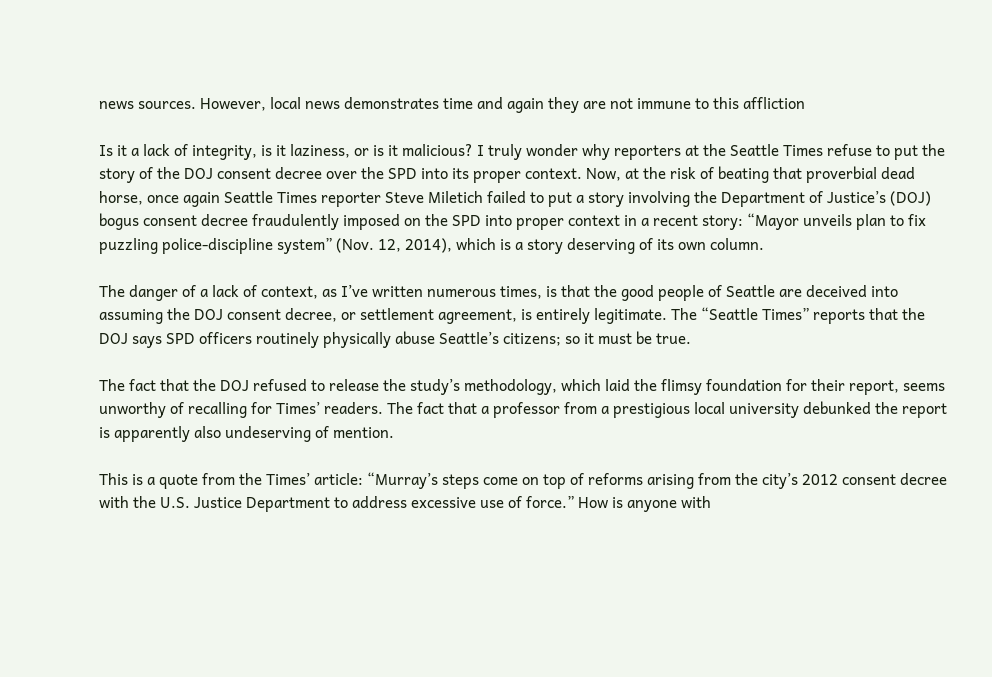news sources. However, local news demonstrates time and again they are not immune to this affliction

Is it a lack of integrity, is it laziness, or is it malicious? I truly wonder why reporters at the Seattle Times refuse to put the story of the DOJ consent decree over the SPD into its proper context. Now, at the risk of beating that proverbial dead horse, once again Seattle Times reporter Steve Miletich failed to put a story involving the Department of Justice’s (DOJ) bogus consent decree fraudulently imposed on the SPD into proper context in a recent story: “Mayor unveils plan to fix puzzling police-discipline system” (Nov. 12, 2014), which is a story deserving of its own column.

The danger of a lack of context, as I’ve written numerous times, is that the good people of Seattle are deceived into assuming the DOJ consent decree, or settlement agreement, is entirely legitimate. The “Seattle Times” reports that the DOJ says SPD officers routinely physically abuse Seattle’s citizens; so it must be true.

The fact that the DOJ refused to release the study’s methodology, which laid the flimsy foundation for their report, seems unworthy of recalling for Times’ readers. The fact that a professor from a prestigious local university debunked the report is apparently also undeserving of mention.

This is a quote from the Times’ article: “Murray’s steps come on top of reforms arising from the city’s 2012 consent decree with the U.S. Justice Department to address excessive use of force.” How is anyone with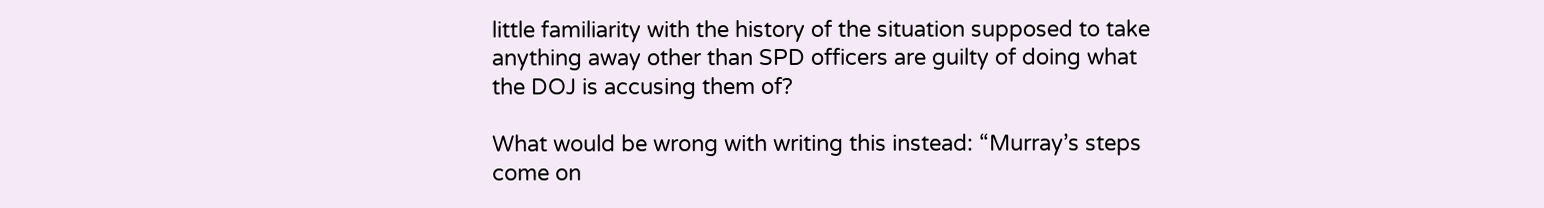little familiarity with the history of the situation supposed to take anything away other than SPD officers are guilty of doing what the DOJ is accusing them of?

What would be wrong with writing this instead: “Murray’s steps come on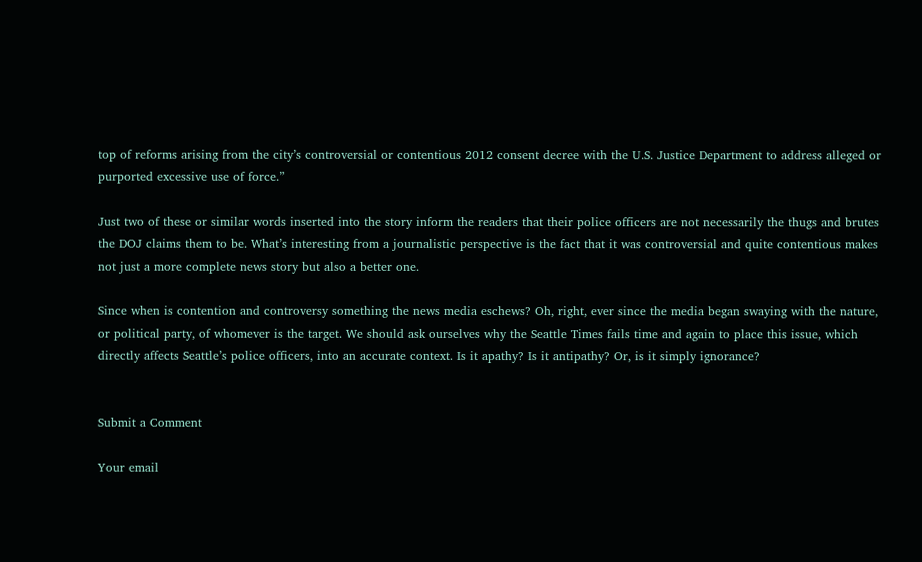top of reforms arising from the city’s controversial or contentious 2012 consent decree with the U.S. Justice Department to address alleged or purported excessive use of force.”

Just two of these or similar words inserted into the story inform the readers that their police officers are not necessarily the thugs and brutes the DOJ claims them to be. What’s interesting from a journalistic perspective is the fact that it was controversial and quite contentious makes not just a more complete news story but also a better one.

Since when is contention and controversy something the news media eschews? Oh, right, ever since the media began swaying with the nature, or political party, of whomever is the target. We should ask ourselves why the Seattle Times fails time and again to place this issue, which directly affects Seattle’s police officers, into an accurate context. Is it apathy? Is it antipathy? Or, is it simply ignorance?


Submit a Comment

Your email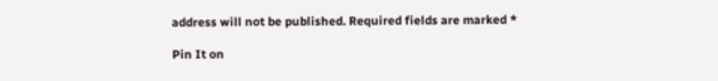address will not be published. Required fields are marked *

Pin It on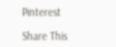Pinterest

Share This